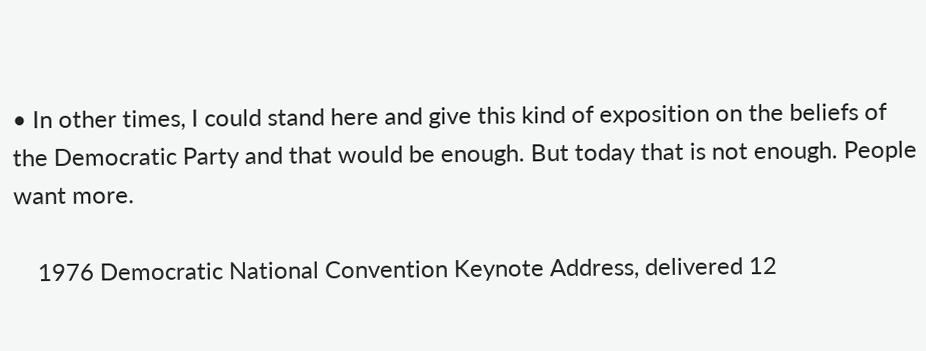• In other times, I could stand here and give this kind of exposition on the beliefs of the Democratic Party and that would be enough. But today that is not enough. People want more.

    1976 Democratic National Convention Keynote Address, delivered 12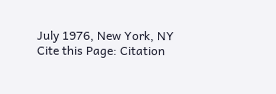July 1976, New York, NY
Cite this Page: Citation